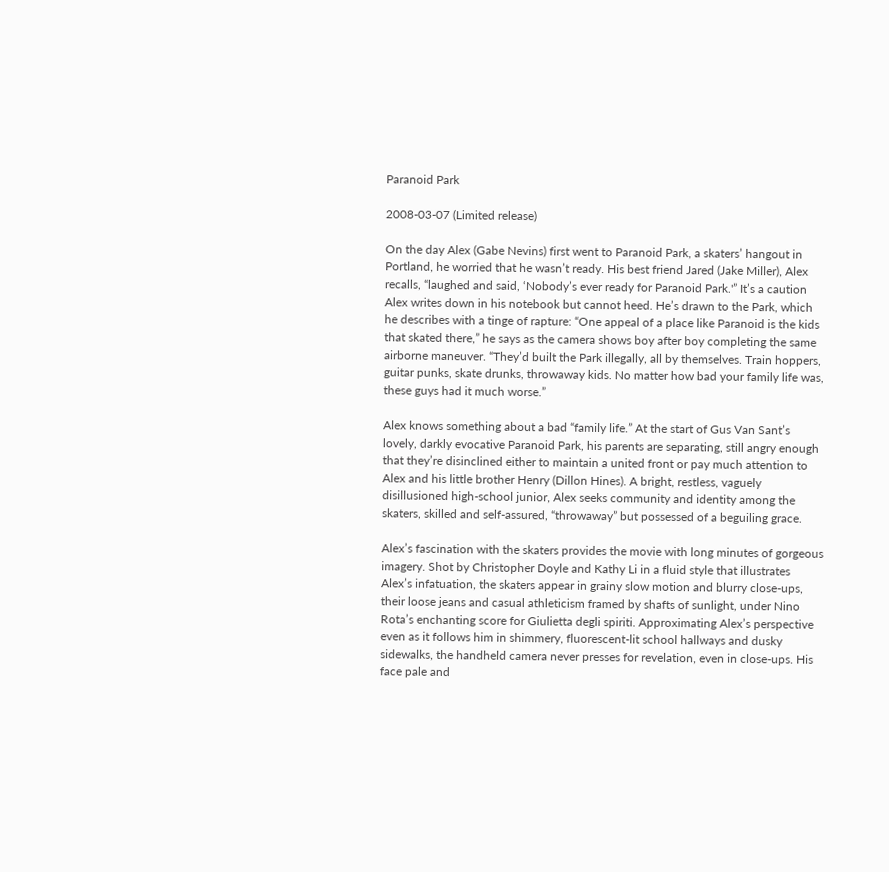Paranoid Park

2008-03-07 (Limited release)

On the day Alex (Gabe Nevins) first went to Paranoid Park, a skaters’ hangout in Portland, he worried that he wasn’t ready. His best friend Jared (Jake Miller), Alex recalls, “laughed and said, ‘Nobody’s ever ready for Paranoid Park.'” It’s a caution Alex writes down in his notebook but cannot heed. He’s drawn to the Park, which he describes with a tinge of rapture: “One appeal of a place like Paranoid is the kids that skated there,” he says as the camera shows boy after boy completing the same airborne maneuver. “They’d built the Park illegally, all by themselves. Train hoppers, guitar punks, skate drunks, throwaway kids. No matter how bad your family life was, these guys had it much worse.”

Alex knows something about a bad “family life.” At the start of Gus Van Sant’s lovely, darkly evocative Paranoid Park, his parents are separating, still angry enough that they’re disinclined either to maintain a united front or pay much attention to Alex and his little brother Henry (Dillon Hines). A bright, restless, vaguely disillusioned high-school junior, Alex seeks community and identity among the skaters, skilled and self-assured, “throwaway” but possessed of a beguiling grace.

Alex’s fascination with the skaters provides the movie with long minutes of gorgeous imagery. Shot by Christopher Doyle and Kathy Li in a fluid style that illustrates Alex’s infatuation, the skaters appear in grainy slow motion and blurry close-ups, their loose jeans and casual athleticism framed by shafts of sunlight, under Nino Rota’s enchanting score for Giulietta degli spiriti. Approximating Alex’s perspective even as it follows him in shimmery, fluorescent-lit school hallways and dusky sidewalks, the handheld camera never presses for revelation, even in close-ups. His face pale and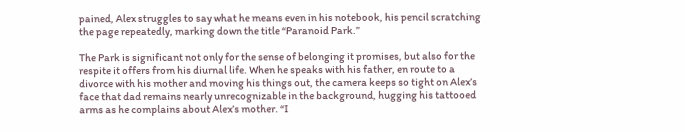pained, Alex struggles to say what he means even in his notebook, his pencil scratching the page repeatedly, marking down the title “Paranoid Park.”

The Park is significant not only for the sense of belonging it promises, but also for the respite it offers from his diurnal life. When he speaks with his father, en route to a divorce with his mother and moving his things out, the camera keeps so tight on Alex’s face that dad remains nearly unrecognizable in the background, hugging his tattooed arms as he complains about Alex’s mother. “I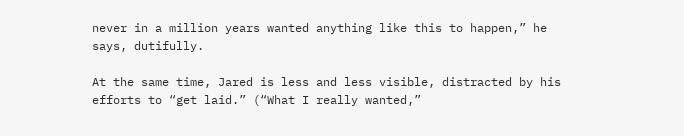never in a million years wanted anything like this to happen,” he says, dutifully.

At the same time, Jared is less and less visible, distracted by his efforts to “get laid.” (“What I really wanted,”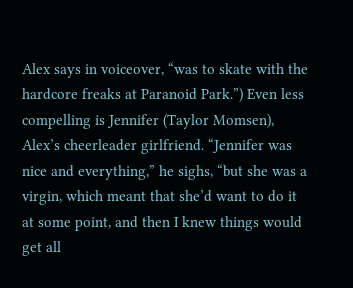Alex says in voiceover, “was to skate with the hardcore freaks at Paranoid Park.”) Even less compelling is Jennifer (Taylor Momsen), Alex’s cheerleader girlfriend. “Jennifer was nice and everything,” he sighs, “but she was a virgin, which meant that she’d want to do it at some point, and then I knew things would get all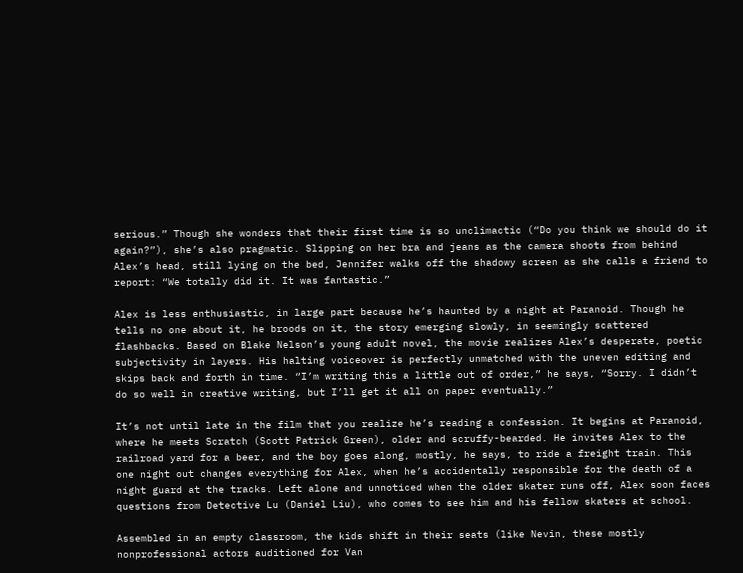serious.” Though she wonders that their first time is so unclimactic (“Do you think we should do it again?”), she’s also pragmatic. Slipping on her bra and jeans as the camera shoots from behind Alex’s head, still lying on the bed, Jennifer walks off the shadowy screen as she calls a friend to report: “We totally did it. It was fantastic.”

Alex is less enthusiastic, in large part because he’s haunted by a night at Paranoid. Though he tells no one about it, he broods on it, the story emerging slowly, in seemingly scattered flashbacks. Based on Blake Nelson’s young adult novel, the movie realizes Alex’s desperate, poetic subjectivity in layers. His halting voiceover is perfectly unmatched with the uneven editing and skips back and forth in time. “I’m writing this a little out of order,” he says, “Sorry. I didn’t do so well in creative writing, but I’ll get it all on paper eventually.”

It’s not until late in the film that you realize he’s reading a confession. It begins at Paranoid, where he meets Scratch (Scott Patrick Green), older and scruffy-bearded. He invites Alex to the railroad yard for a beer, and the boy goes along, mostly, he says, to ride a freight train. This one night out changes everything for Alex, when he’s accidentally responsible for the death of a night guard at the tracks. Left alone and unnoticed when the older skater runs off, Alex soon faces questions from Detective Lu (Daniel Liu), who comes to see him and his fellow skaters at school.

Assembled in an empty classroom, the kids shift in their seats (like Nevin, these mostly nonprofessional actors auditioned for Van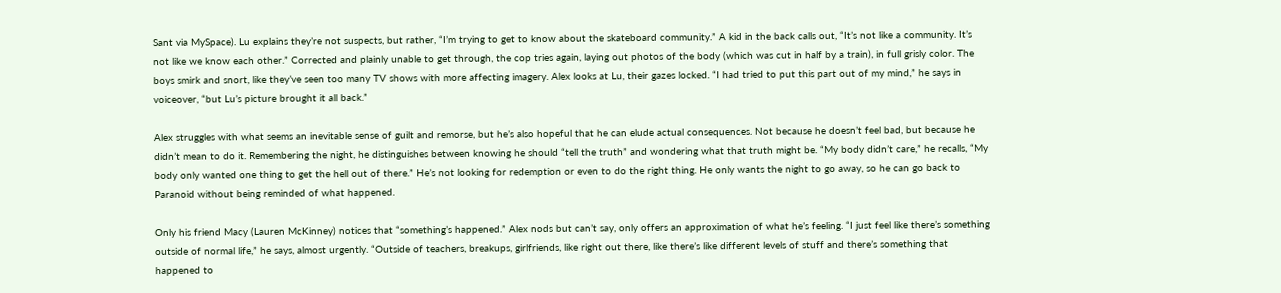Sant via MySpace). Lu explains they’re not suspects, but rather, “I’m trying to get to know about the skateboard community.” A kid in the back calls out, “It’s not like a community. It’s not like we know each other.” Corrected and plainly unable to get through, the cop tries again, laying out photos of the body (which was cut in half by a train), in full grisly color. The boys smirk and snort, like they’ve seen too many TV shows with more affecting imagery. Alex looks at Lu, their gazes locked. “I had tried to put this part out of my mind,” he says in voiceover, “but Lu’s picture brought it all back.”

Alex struggles with what seems an inevitable sense of guilt and remorse, but he’s also hopeful that he can elude actual consequences. Not because he doesn’t feel bad, but because he didn’t mean to do it. Remembering the night, he distinguishes between knowing he should “tell the truth” and wondering what that truth might be. “My body didn’t care,” he recalls, “My body only wanted one thing to get the hell out of there.” He’s not looking for redemption or even to do the right thing. He only wants the night to go away, so he can go back to Paranoid without being reminded of what happened.

Only his friend Macy (Lauren McKinney) notices that “something’s happened.” Alex nods but can’t say, only offers an approximation of what he’s feeling. “I just feel like there’s something outside of normal life,” he says, almost urgently. “Outside of teachers, breakups, girlfriends, like right out there, like there’s like different levels of stuff and there’s something that happened to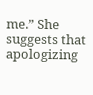me.” She suggests that apologizing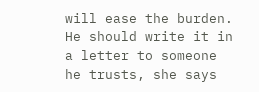will ease the burden. He should write it in a letter to someone he trusts, she says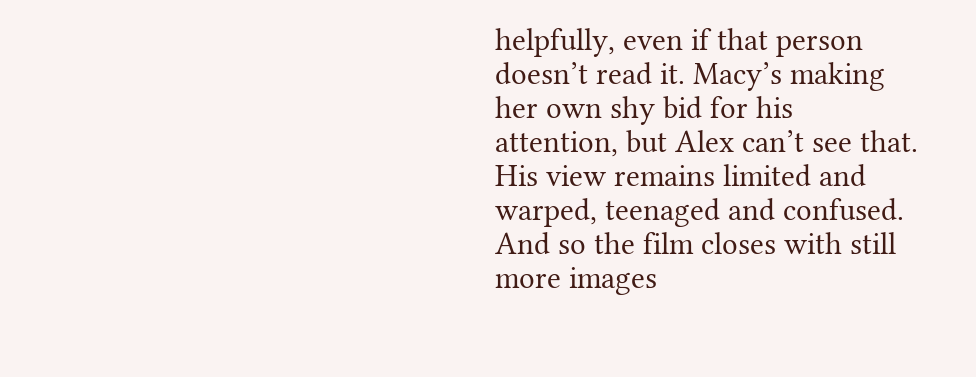helpfully, even if that person doesn’t read it. Macy’s making her own shy bid for his attention, but Alex can’t see that. His view remains limited and warped, teenaged and confused. And so the film closes with still more images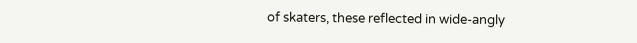of skaters, these reflected in wide-angly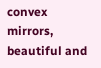convex mirrors, beautiful and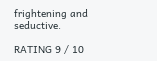frightening and seductive.

RATING 9 / 10